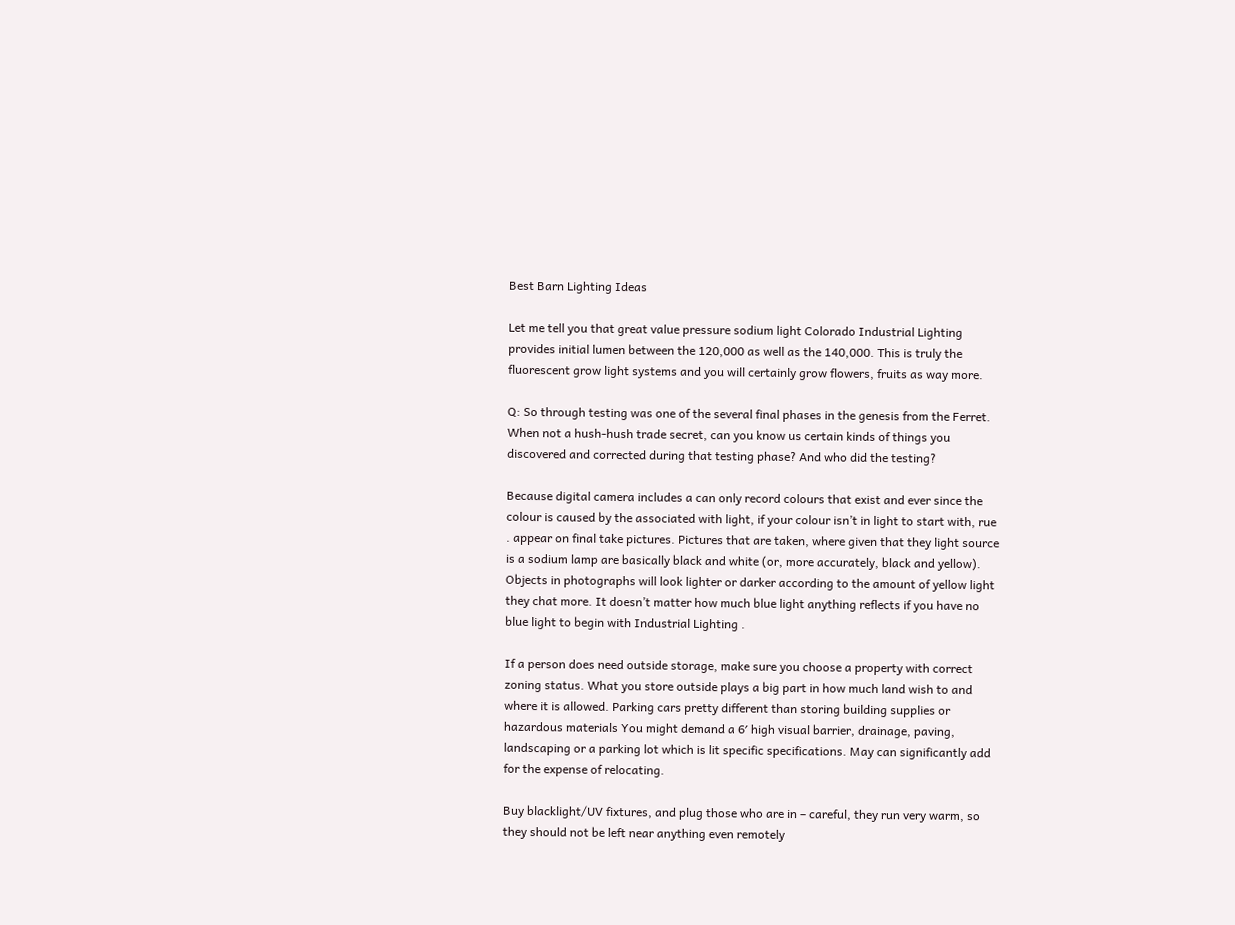Best Barn Lighting Ideas

Let me tell you that great value pressure sodium light Colorado Industrial Lighting provides initial lumen between the 120,000 as well as the 140,000. This is truly the fluorescent grow light systems and you will certainly grow flowers, fruits as way more.

Q: So through testing was one of the several final phases in the genesis from the Ferret. When not a hush-hush trade secret, can you know us certain kinds of things you discovered and corrected during that testing phase? And who did the testing?

Because digital camera includes a can only record colours that exist and ever since the colour is caused by the associated with light, if your colour isn’t in light to start with, rue . appear on final take pictures. Pictures that are taken, where given that they light source is a sodium lamp are basically black and white (or, more accurately, black and yellow). Objects in photographs will look lighter or darker according to the amount of yellow light they chat more. It doesn’t matter how much blue light anything reflects if you have no blue light to begin with Industrial Lighting .

If a person does need outside storage, make sure you choose a property with correct zoning status. What you store outside plays a big part in how much land wish to and where it is allowed. Parking cars pretty different than storing building supplies or hazardous materials You might demand a 6′ high visual barrier, drainage, paving, landscaping or a parking lot which is lit specific specifications. May can significantly add for the expense of relocating.

Buy blacklight/UV fixtures, and plug those who are in – careful, they run very warm, so they should not be left near anything even remotely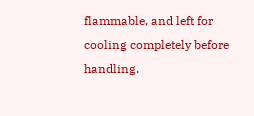flammable, and left for cooling completely before handling.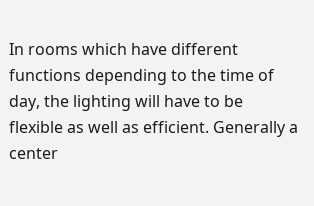In rooms which have different functions depending to the time of day, the lighting will have to be flexible as well as efficient. Generally a center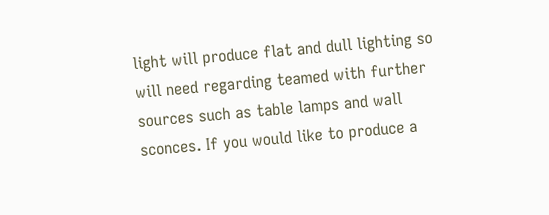light will produce flat and dull lighting so will need regarding teamed with further sources such as table lamps and wall sconces. If you would like to produce a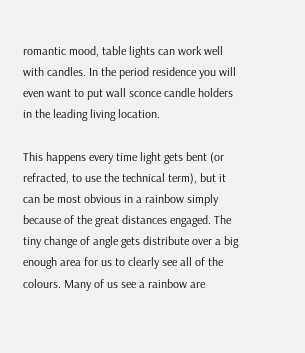romantic mood, table lights can work well with candles. In the period residence you will even want to put wall sconce candle holders in the leading living location.

This happens every time light gets bent (or refracted, to use the technical term), but it can be most obvious in a rainbow simply because of the great distances engaged. The tiny change of angle gets distribute over a big enough area for us to clearly see all of the colours. Many of us see a rainbow are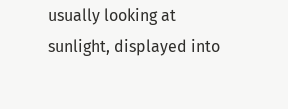usually looking at sunlight, displayed into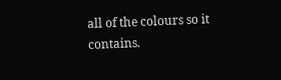all of the colours so it contains.